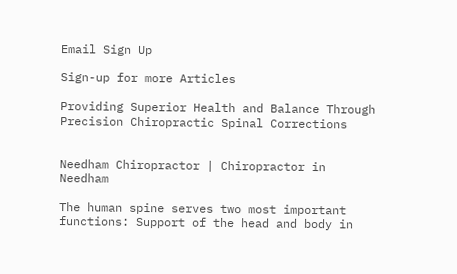Email Sign Up

Sign-up for more Articles

Providing Superior Health and Balance Through Precision Chiropractic Spinal Corrections


Needham Chiropractor | Chiropractor in Needham

The human spine serves two most important functions: Support of the head and body in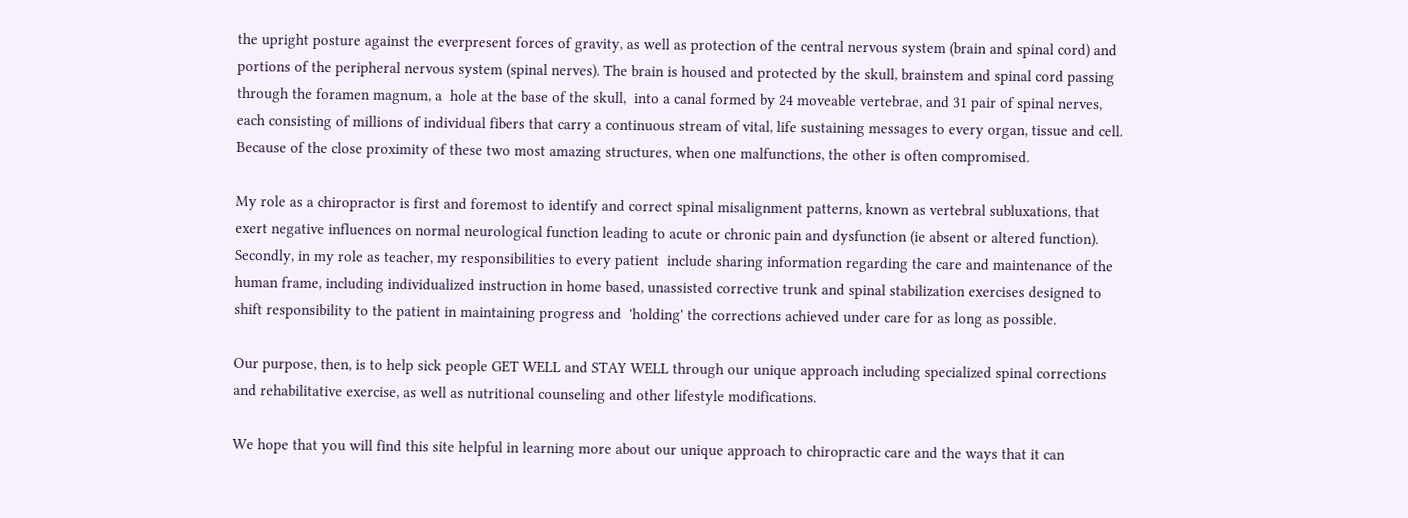the upright posture against the everpresent forces of gravity, as well as protection of the central nervous system (brain and spinal cord) and portions of the peripheral nervous system (spinal nerves). The brain is housed and protected by the skull, brainstem and spinal cord passing through the foramen magnum, a  hole at the base of the skull,  into a canal formed by 24 moveable vertebrae, and 31 pair of spinal nerves, each consisting of millions of individual fibers that carry a continuous stream of vital, life sustaining messages to every organ, tissue and cell.  Because of the close proximity of these two most amazing structures, when one malfunctions, the other is often compromised.

My role as a chiropractor is first and foremost to identify and correct spinal misalignment patterns, known as vertebral subluxations, that exert negative influences on normal neurological function leading to acute or chronic pain and dysfunction (ie absent or altered function).  Secondly, in my role as teacher, my responsibilities to every patient  include sharing information regarding the care and maintenance of the human frame, including individualized instruction in home based, unassisted corrective trunk and spinal stabilization exercises designed to shift responsibility to the patient in maintaining progress and  'holding' the corrections achieved under care for as long as possible.

Our purpose, then, is to help sick people GET WELL and STAY WELL through our unique approach including specialized spinal corrections and rehabilitative exercise, as well as nutritional counseling and other lifestyle modifications.

We hope that you will find this site helpful in learning more about our unique approach to chiropractic care and the ways that it can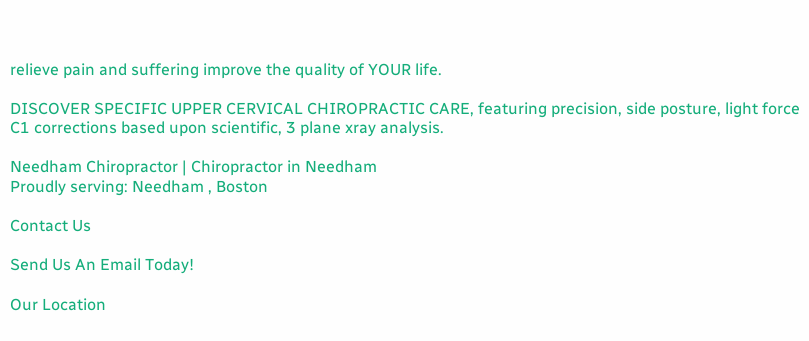relieve pain and suffering improve the quality of YOUR life.

DISCOVER SPECIFIC UPPER CERVICAL CHIROPRACTIC CARE, featuring precision, side posture, light force C1 corrections based upon scientific, 3 plane xray analysis.

Needham Chiropractor | Chiropractor in Needham
Proudly serving: Needham , Boston

Contact Us

Send Us An Email Today!

Our Location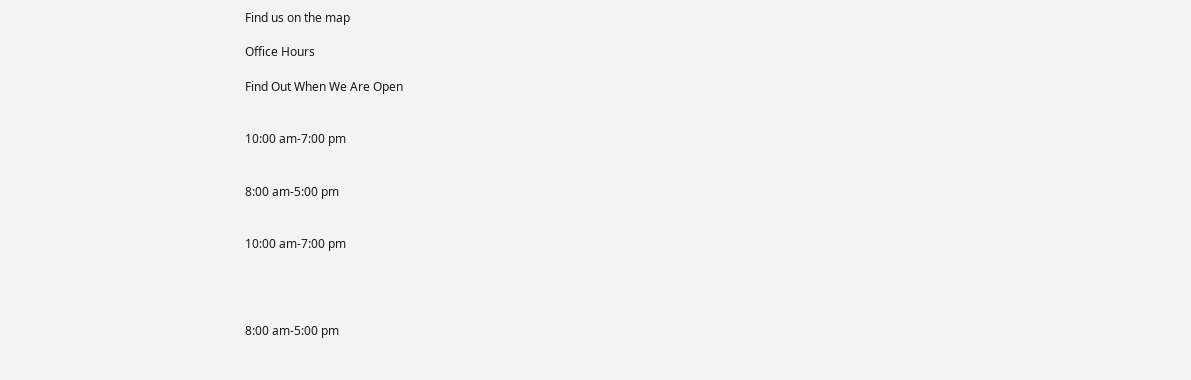Find us on the map

Office Hours

Find Out When We Are Open


10:00 am-7:00 pm


8:00 am-5:00 pm


10:00 am-7:00 pm




8:00 am-5:00 pm